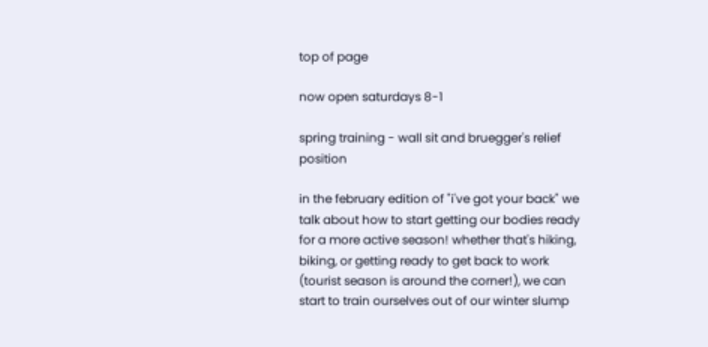top of page

now open saturdays 8-1

spring training - wall sit and bruegger's relief position

in the february edition of "i've got your back" we talk about how to start getting our bodies ready for a more active season! whether that's hiking, biking, or getting ready to get back to work (tourist season is around the corner!), we can start to train ourselves out of our winter slump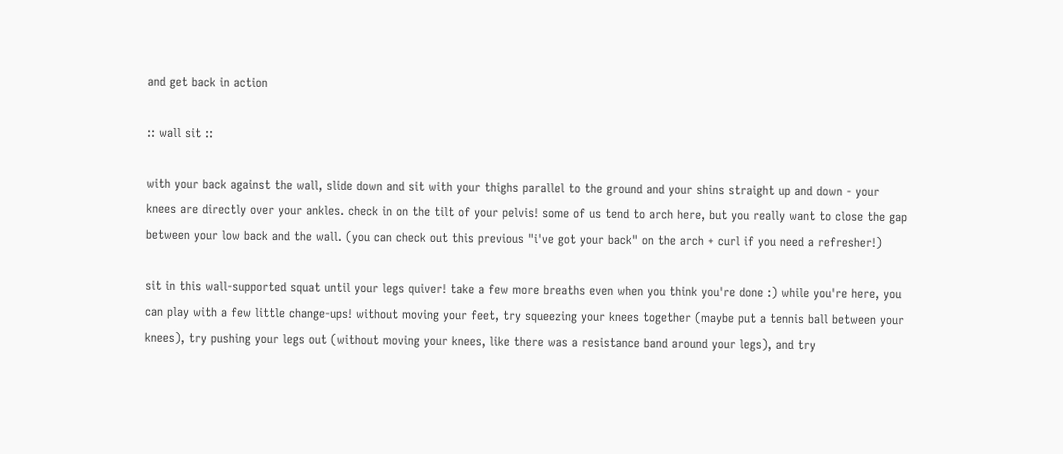and get back in action

:: wall sit ::

with your back against the wall, slide down and sit with your thighs parallel to the ground and your shins straight up and down - your knees are directly over your ankles. check in on the tilt of your pelvis! some of us tend to arch here, but you really want to close the gap between your low back and the wall. (you can check out this previous "i've got your back" on the arch + curl if you need a refresher!)

sit in this wall-supported squat until your legs quiver! take a few more breaths even when you think you're done :) while you're here, you can play with a few little change-ups! without moving your feet, try squeezing your knees together (maybe put a tennis ball between your knees), try pushing your legs out (without moving your knees, like there was a resistance band around your legs), and try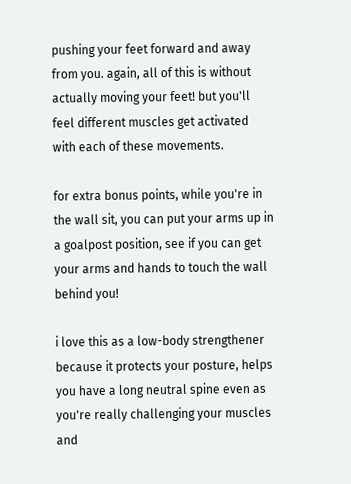pushing your feet forward and away from you. again, all of this is without actually moving your feet! but you'll feel different muscles get activated with each of these movements.

for extra bonus points, while you're in the wall sit, you can put your arms up in a goalpost position, see if you can get your arms and hands to touch the wall behind you!

i love this as a low-body strengthener because it protects your posture, helps you have a long neutral spine even as you're really challenging your muscles and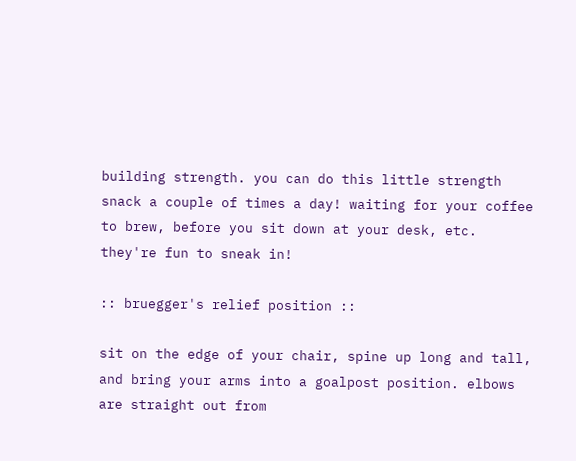building strength. you can do this little strength snack a couple of times a day! waiting for your coffee to brew, before you sit down at your desk, etc. they're fun to sneak in!

:: bruegger's relief position ::

sit on the edge of your chair, spine up long and tall, and bring your arms into a goalpost position. elbows are straight out from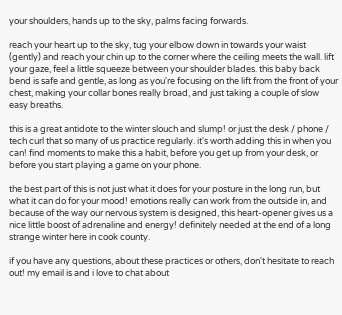your shoulders, hands up to the sky, palms facing forwards.

reach your heart up to the sky, tug your elbow down in towards your waist (gently) and reach your chin up to the corner where the ceiling meets the wall. lift your gaze, feel a little squeeze between your shoulder blades. this baby back bend is safe and gentle, as long as you're focusing on the lift from the front of your chest, making your collar bones really broad, and just taking a couple of slow easy breaths.

this is a great antidote to the winter slouch and slump! or just the desk / phone / tech curl that so many of us practice regularly. it's worth adding this in when you can! find moments to make this a habit, before you get up from your desk, or before you start playing a game on your phone.

the best part of this is not just what it does for your posture in the long run, but what it can do for your mood! emotions really can work from the outside in, and because of the way our nervous system is designed, this heart-opener gives us a nice little boost of adrenaline and energy! definitely needed at the end of a long strange winter here in cook county.

if you have any questions, about these practices or others, don't hesitate to reach out! my email is and i love to chat about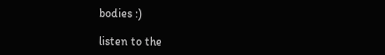bodies :)

listen to the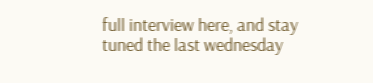full interview here, and stay tuned the last wednesday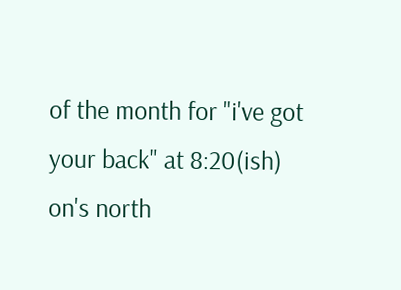of the month for "i've got your back" at 8:20(ish) on's north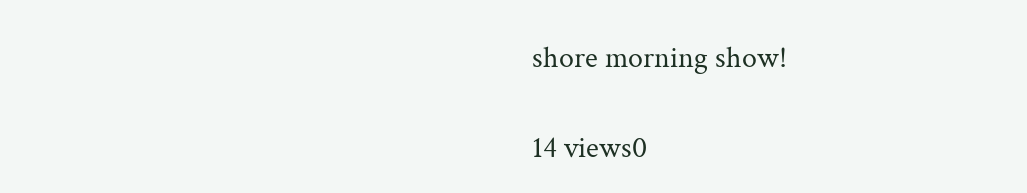shore morning show!

14 views0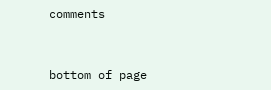comments


bottom of page